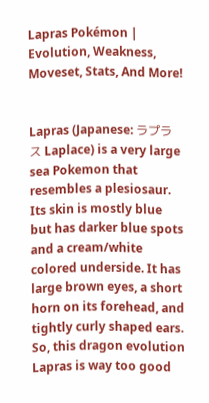Lapras Pokémon | Evolution, Weakness, Moveset, Stats, And More!


Lapras (Japanese: ラプラス Laplace) is a very large sea Pokemon that resembles a plesiosaur. Its skin is mostly blue but has darker blue spots and a cream/white colored underside. It has large brown eyes, a short horn on its forehead, and tightly curly shaped ears. So, this dragon evolution Lapras is way too good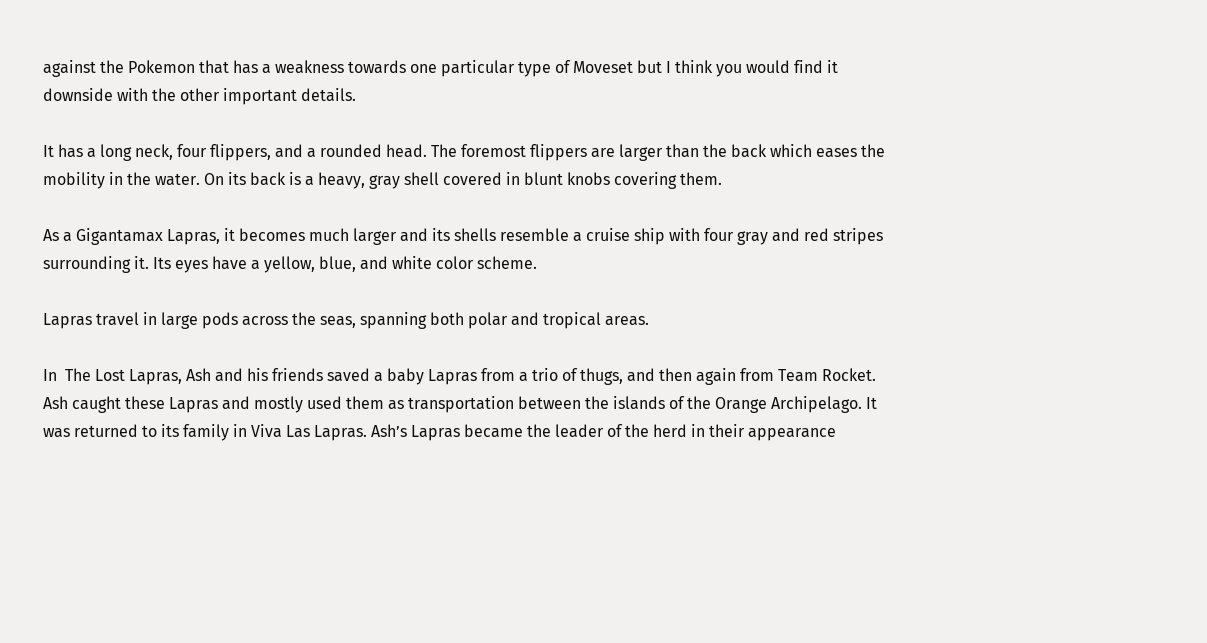against the Pokemon that has a weakness towards one particular type of Moveset but I think you would find it downside with the other important details.

It has a long neck, four flippers, and a rounded head. The foremost flippers are larger than the back which eases the mobility in the water. On its back is a heavy, gray shell covered in blunt knobs covering them.

As a Gigantamax Lapras, it becomes much larger and its shells resemble a cruise ship with four gray and red stripes surrounding it. Its eyes have a yellow, blue, and white color scheme.

Lapras travel in large pods across the seas, spanning both polar and tropical areas.

In  The Lost Lapras, Ash and his friends saved a baby Lapras from a trio of thugs, and then again from Team Rocket. Ash caught these Lapras and mostly used them as transportation between the islands of the Orange Archipelago. It was returned to its family in Viva Las Lapras. Ash’s Lapras became the leader of the herd in their appearance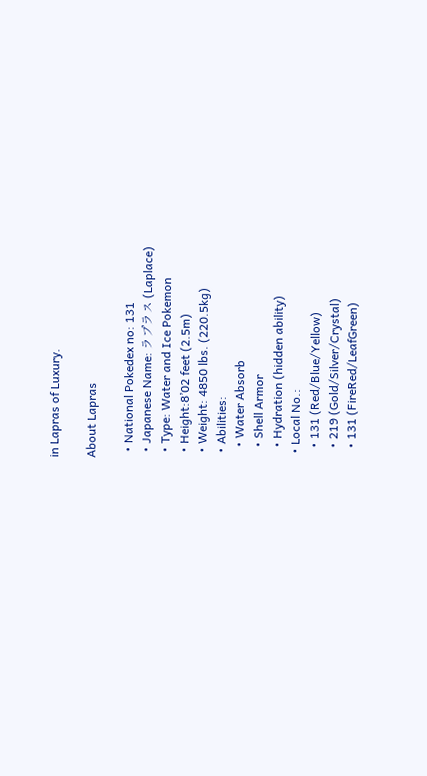in Lapras of Luxury.

About Lapras

  • National Pokedex no: 131
  • Japanese Name: ラプラス (Laplace)
  • Type: Water and Ice Pokemon
  • Height:8’02 feet (2.5m)
  • Weight: 4850 lbs. (220.5kg)
  • Abilities:
    • Water Absorb
    • Shell Armor
    • Hydration (hidden ability)
  • Local No.:
    • 131 (Red/Blue/Yellow)
    • 219 (Gold/Silver/Crystal)
    • 131 (FireRed/LeafGreen)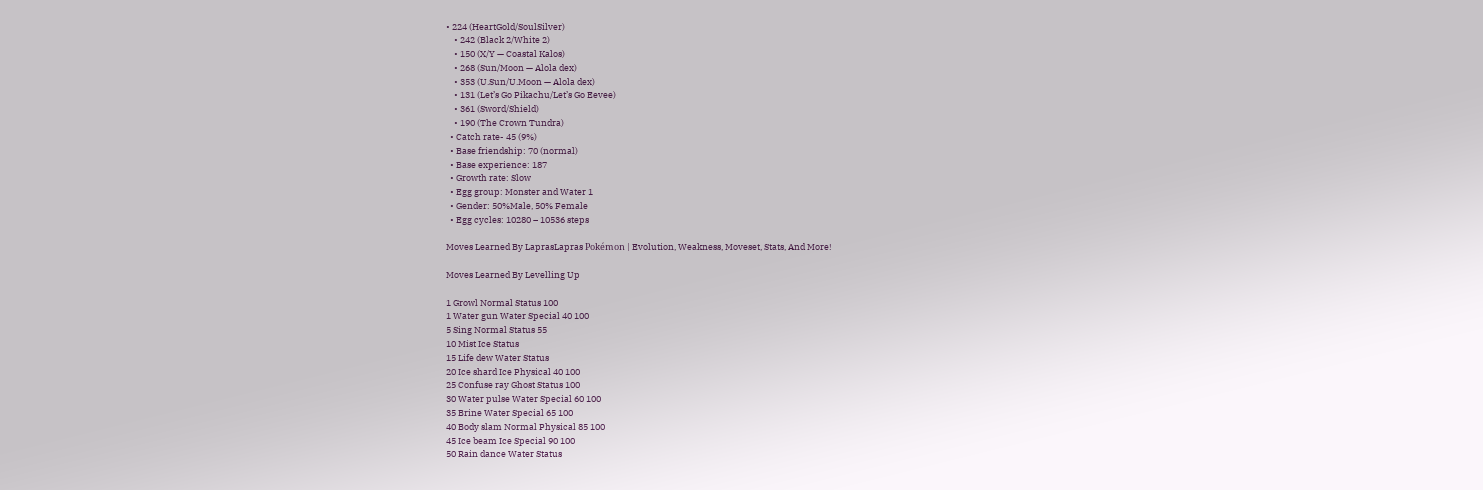• 224 (HeartGold/SoulSilver)
    • 242 (Black 2/White 2)
    • 150 (X/Y — Coastal Kalos)
    • 268 (Sun/Moon — Alola dex)
    • 353 (U.Sun/U.Moon — Alola dex)
    • 131 (Let’s Go Pikachu/Let’s Go Eevee)
    • 361 (Sword/Shield)
    • 190 (The Crown Tundra)
  • Catch rate- 45 (9%)
  • Base friendship: 70 (normal)
  • Base experience: 187
  • Growth rate: Slow
  • Egg group: Monster and Water 1
  • Gender: 50%Male, 50% Female
  • Egg cycles: 10280 – 10536 steps

Moves Learned By LaprasLapras Pokémon | Evolution, Weakness, Moveset, Stats, And More!

Moves Learned By Levelling Up

1 Growl Normal Status 100
1 Water gun Water Special 40 100
5 Sing Normal Status 55
10 Mist Ice Status
15 Life dew Water Status
20 Ice shard Ice Physical 40 100
25 Confuse ray Ghost Status 100
30 Water pulse Water Special 60 100
35 Brine Water Special 65 100
40 Body slam Normal Physical 85 100
45 Ice beam Ice Special 90 100
50 Rain dance Water Status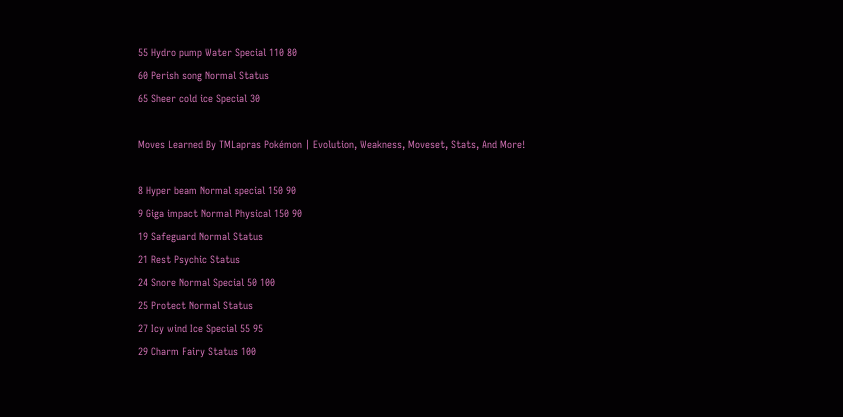55 Hydro pump Water Special 110 80
60 Perish song Normal Status
65 Sheer cold ice Special 30

Moves Learned By TMLapras Pokémon | Evolution, Weakness, Moveset, Stats, And More!

8 Hyper beam Normal special 150 90
9 Giga impact Normal Physical 150 90
19 Safeguard Normal Status
21 Rest Psychic Status
24 Snore Normal Special 50 100
25 Protect Normal Status
27 Icy wind Ice Special 55 95
29 Charm Fairy Status 100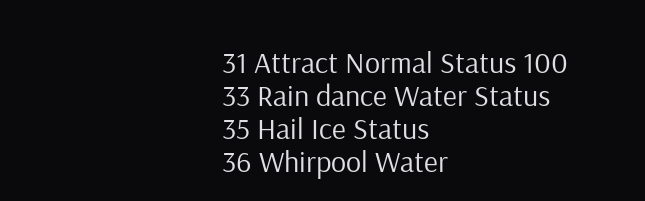31 Attract Normal Status 100
33 Rain dance Water Status
35 Hail Ice Status
36 Whirpool Water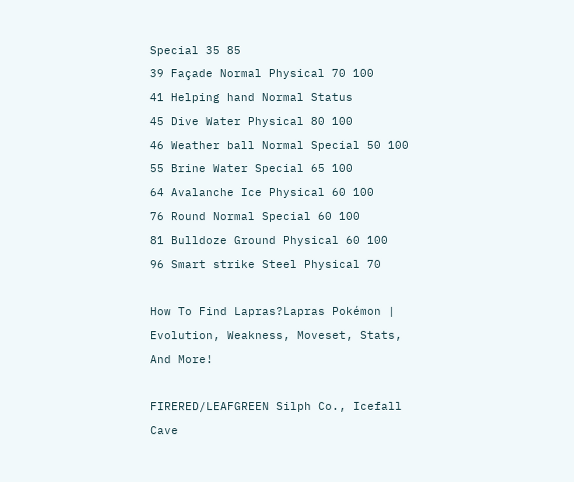Special 35 85
39 Façade Normal Physical 70 100
41 Helping hand Normal Status
45 Dive Water Physical 80 100
46 Weather ball Normal Special 50 100
55 Brine Water Special 65 100
64 Avalanche Ice Physical 60 100
76 Round Normal Special 60 100
81 Bulldoze Ground Physical 60 100
96 Smart strike Steel Physical 70

How To Find Lapras?Lapras Pokémon | Evolution, Weakness, Moveset, Stats, And More!

FIRERED/LEAFGREEN Silph Co., Icefall Cave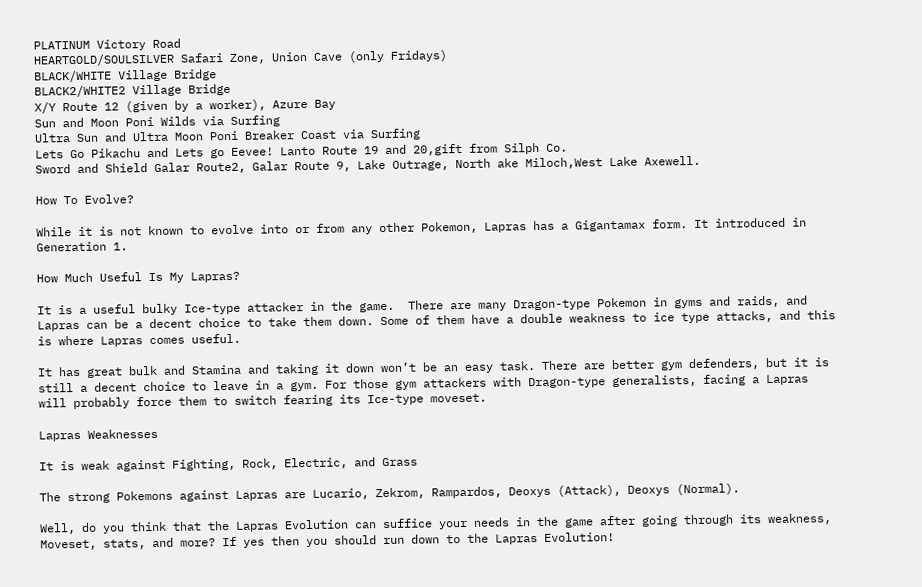PLATINUM Victory Road
HEARTGOLD/SOULSILVER Safari Zone, Union Cave (only Fridays)
BLACK/WHITE Village Bridge
BLACK2/WHITE2 Village Bridge
X/Y Route 12 (given by a worker), Azure Bay
Sun and Moon Poni Wilds via Surfing
Ultra Sun and Ultra Moon Poni Breaker Coast via Surfing
Lets Go Pikachu and Lets go Eevee! Lanto Route 19 and 20,gift from Silph Co.
Sword and Shield Galar Route2, Galar Route 9, Lake Outrage, North ake Miloch,West Lake Axewell.

How To Evolve?

While it is not known to evolve into or from any other Pokemon, Lapras has a Gigantamax form. It introduced in Generation 1.

How Much Useful Is My Lapras?

It is a useful bulky Ice-type attacker in the game.  There are many Dragon-type Pokemon in gyms and raids, and Lapras can be a decent choice to take them down. Some of them have a double weakness to ice type attacks, and this is where Lapras comes useful.

It has great bulk and Stamina and taking it down won’t be an easy task. There are better gym defenders, but it is still a decent choice to leave in a gym. For those gym attackers with Dragon-type generalists, facing a Lapras will probably force them to switch fearing its Ice-type moveset.

Lapras Weaknesses

It is weak against Fighting, Rock, Electric, and Grass

The strong Pokemons against Lapras are Lucario, Zekrom, Rampardos, Deoxys (Attack), Deoxys (Normal).

Well, do you think that the Lapras Evolution can suffice your needs in the game after going through its weakness, Moveset, stats, and more? If yes then you should run down to the Lapras Evolution!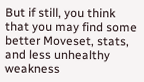But if still, you think that you may find some better Moveset, stats, and less unhealthy weakness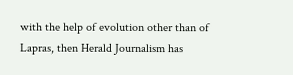with the help of evolution other than of Lapras, then Herald Journalism has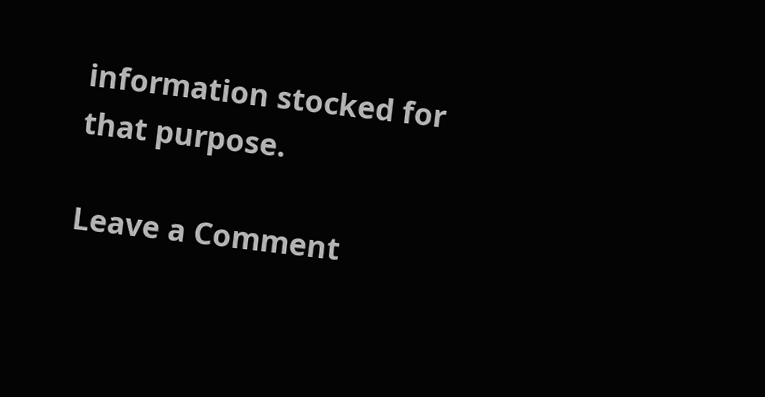information stocked for that purpose.

Leave a Comment